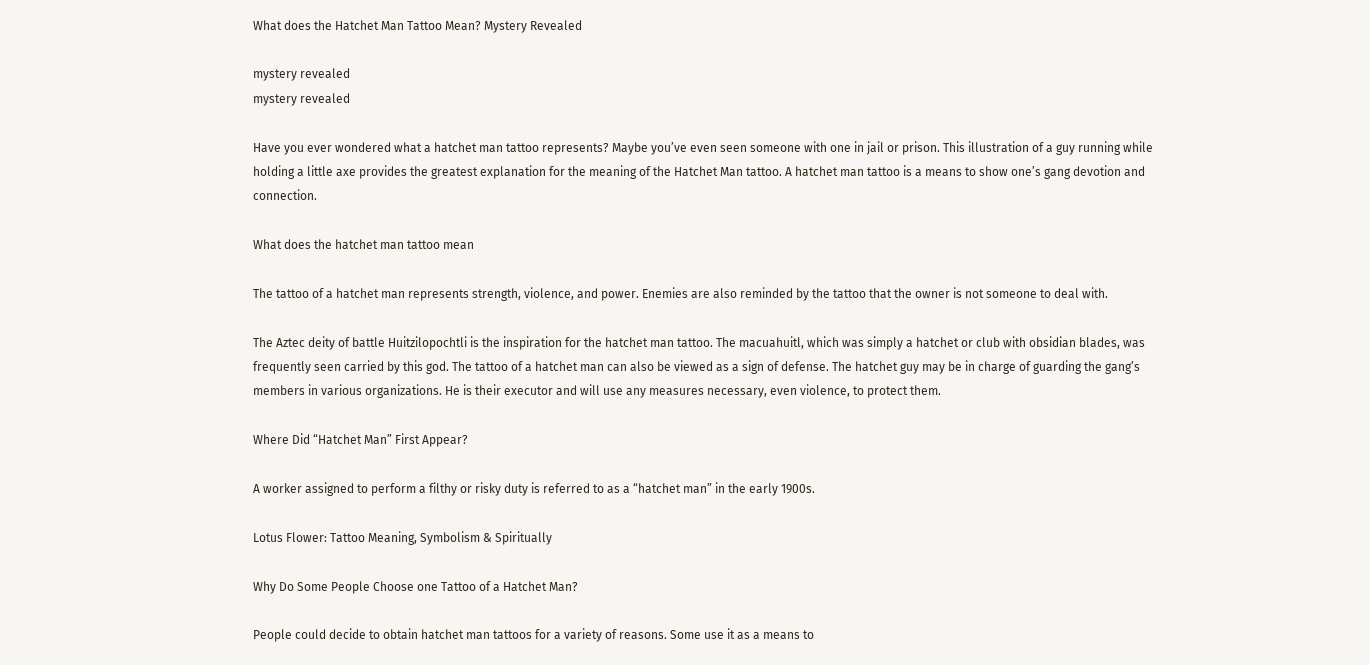What does the Hatchet Man Tattoo Mean? Mystery Revealed

mystery revealed
mystery revealed

Have you ever wondered what a hatchet man tattoo represents? Maybe you’ve even seen someone with one in jail or prison. This illustration of a guy running while holding a little axe provides the greatest explanation for the meaning of the Hatchet Man tattoo. A hatchet man tattoo is a means to show one’s gang devotion and connection.

What does the hatchet man tattoo mean

The tattoo of a hatchet man represents strength, violence, and power. Enemies are also reminded by the tattoo that the owner is not someone to deal with.

The Aztec deity of battle Huitzilopochtli is the inspiration for the hatchet man tattoo. The macuahuitl, which was simply a hatchet or club with obsidian blades, was frequently seen carried by this god. The tattoo of a hatchet man can also be viewed as a sign of defense. The hatchet guy may be in charge of guarding the gang’s members in various organizations. He is their executor and will use any measures necessary, even violence, to protect them.

Where Did “Hatchet Man” First Appear?

A worker assigned to perform a filthy or risky duty is referred to as a “hatchet man” in the early 1900s.

Lotus Flower: Tattoo Meaning, Symbolism & Spiritually

Why Do Some People Choose one Tattoo of a Hatchet Man?

People could decide to obtain hatchet man tattoos for a variety of reasons. Some use it as a means to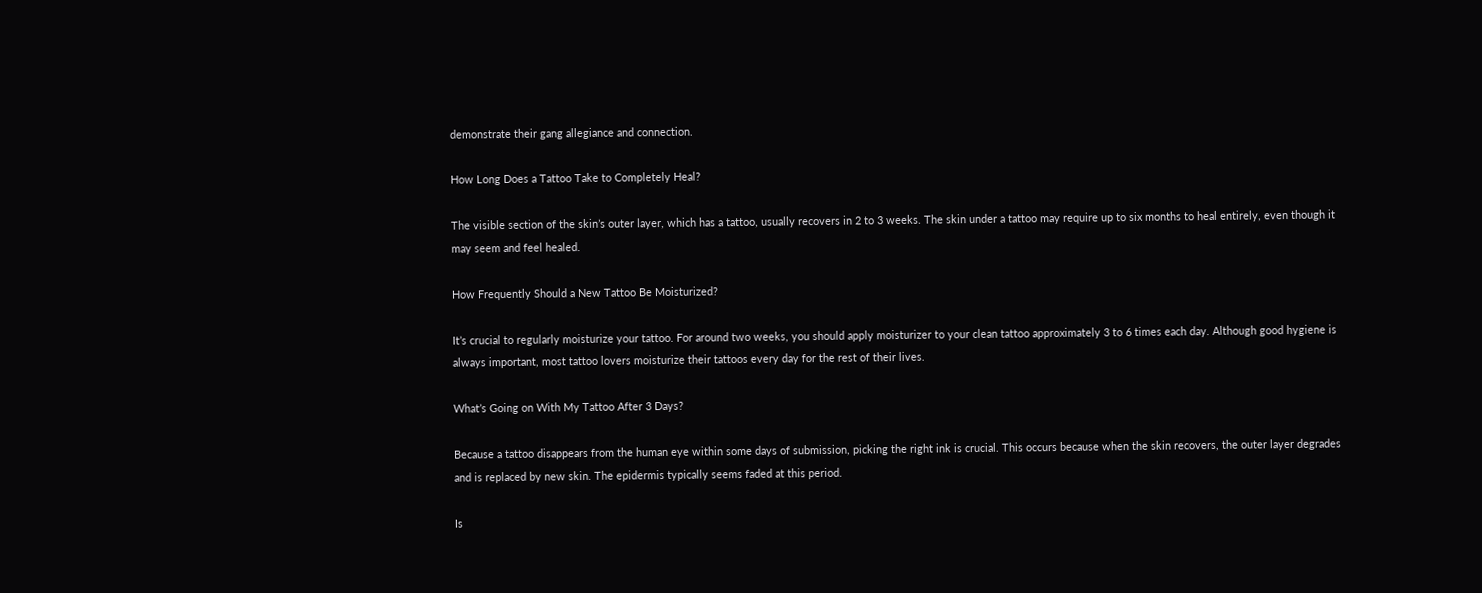demonstrate their gang allegiance and connection.

How Long Does a Tattoo Take to Completely Heal?

The visible section of the skin’s outer layer, which has a tattoo, usually recovers in 2 to 3 weeks. The skin under a tattoo may require up to six months to heal entirely, even though it may seem and feel healed.

How Frequently Should a New Tattoo Be Moisturized?

It’s crucial to regularly moisturize your tattoo. For around two weeks, you should apply moisturizer to your clean tattoo approximately 3 to 6 times each day. Although good hygiene is always important, most tattoo lovers moisturize their tattoos every day for the rest of their lives.

What’s Going on With My Tattoo After 3 Days?

Because a tattoo disappears from the human eye within some days of submission, picking the right ink is crucial. This occurs because when the skin recovers, the outer layer degrades and is replaced by new skin. The epidermis typically seems faded at this period.

Is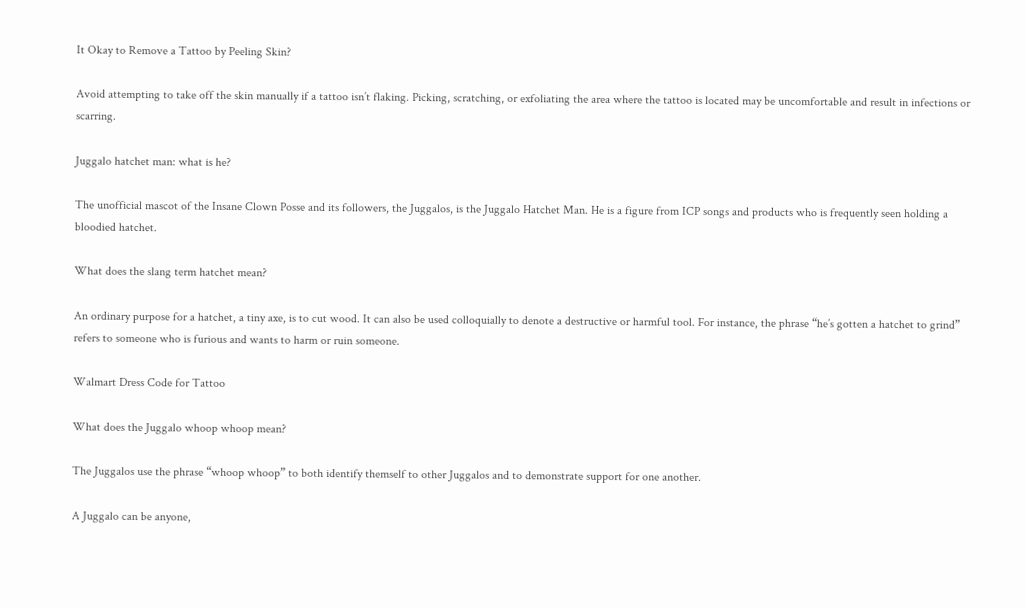It Okay to Remove a Tattoo by Peeling Skin?

Avoid attempting to take off the skin manually if a tattoo isn’t flaking. Picking, scratching, or exfoliating the area where the tattoo is located may be uncomfortable and result in infections or scarring.

Juggalo hatchet man: what is he?

The unofficial mascot of the Insane Clown Posse and its followers, the Juggalos, is the Juggalo Hatchet Man. He is a figure from ICP songs and products who is frequently seen holding a bloodied hatchet.

What does the slang term hatchet mean?

An ordinary purpose for a hatchet, a tiny axe, is to cut wood. It can also be used colloquially to denote a destructive or harmful tool. For instance, the phrase “he’s gotten a hatchet to grind” refers to someone who is furious and wants to harm or ruin someone.

Walmart Dress Code for Tattoo

What does the Juggalo whoop whoop mean?

The Juggalos use the phrase “whoop whoop” to both identify themself to other Juggalos and to demonstrate support for one another.

A Juggalo can be anyone,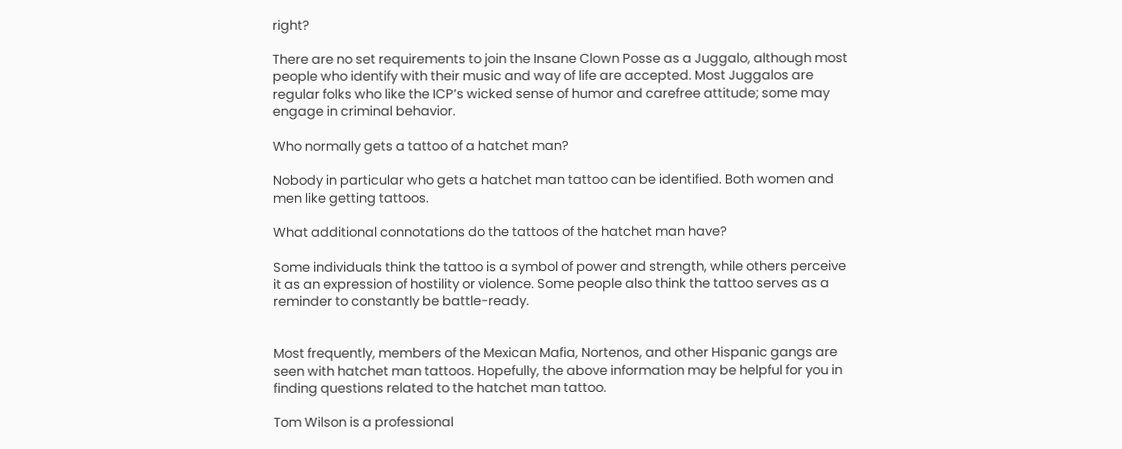right?

There are no set requirements to join the Insane Clown Posse as a Juggalo, although most people who identify with their music and way of life are accepted. Most Juggalos are regular folks who like the ICP’s wicked sense of humor and carefree attitude; some may engage in criminal behavior.

Who normally gets a tattoo of a hatchet man?

Nobody in particular who gets a hatchet man tattoo can be identified. Both women and men like getting tattoos.

What additional connotations do the tattoos of the hatchet man have?

Some individuals think the tattoo is a symbol of power and strength, while others perceive it as an expression of hostility or violence. Some people also think the tattoo serves as a reminder to constantly be battle-ready.


Most frequently, members of the Mexican Mafia, Nortenos, and other Hispanic gangs are seen with hatchet man tattoos. Hopefully, the above information may be helpful for you in finding questions related to the hatchet man tattoo.

Tom Wilson is a professional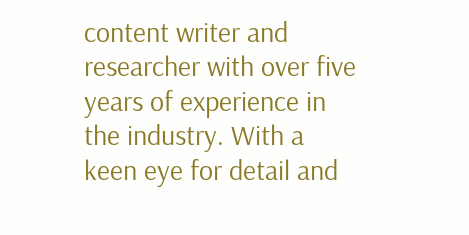content writer and researcher with over five years of experience in the industry. With a keen eye for detail and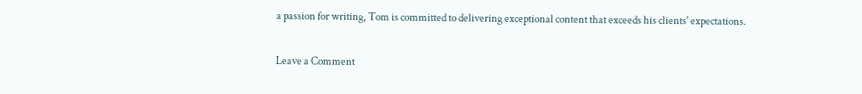a passion for writing, Tom is committed to delivering exceptional content that exceeds his clients' expectations.

Leave a Comment